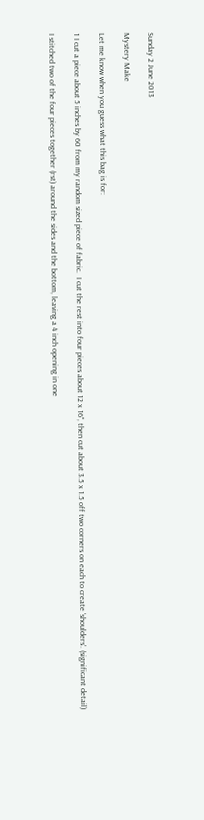Sunday 2 June 2013

Mystery Make

Let me know when you guess what this bag is for:

1 I cut a piece about 5 inches by 60 from my random sized piece of fabric.  I cut the rest into four pieces about 12 x 16", then cut about 3.5 x 1.5 off two corners on each to create 'shoulders'. (significant detail)

I stitched two of the four pieces together (rst) around the sides and the bottom, leaving a 4 inch opening in one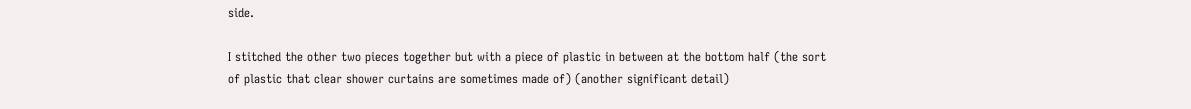side.

I stitched the other two pieces together but with a piece of plastic in between at the bottom half (the sort of plastic that clear shower curtains are sometimes made of) (another significant detail)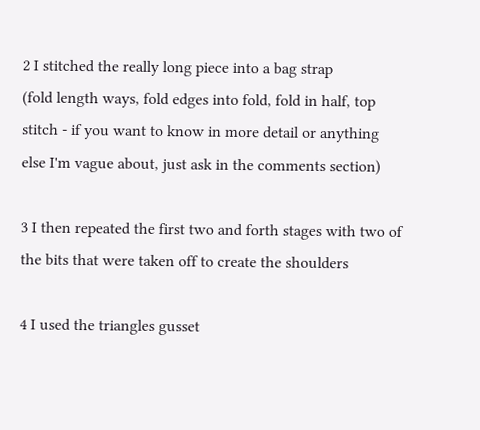2 I stitched the really long piece into a bag strap
(fold length ways, fold edges into fold, fold in half, top stitch - if you want to know in more detail or anything else I'm vague about, just ask in the comments section)

3 I then repeated the first two and forth stages with two of the bits that were taken off to create the shoulders

4 I used the triangles gusset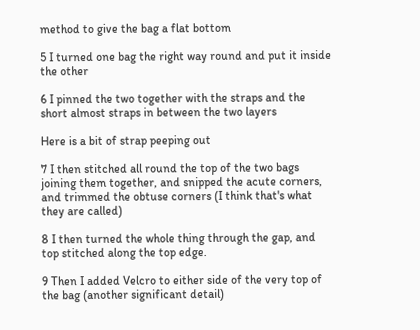method to give the bag a flat bottom

5 I turned one bag the right way round and put it inside the other

6 I pinned the two together with the straps and the short almost straps in between the two layers

Here is a bit of strap peeping out

7 I then stitched all round the top of the two bags joining them together, and snipped the acute corners, and trimmed the obtuse corners (I think that's what they are called)

8 I then turned the whole thing through the gap, and top stitched along the top edge.

9 Then I added Velcro to either side of the very top of the bag (another significant detail)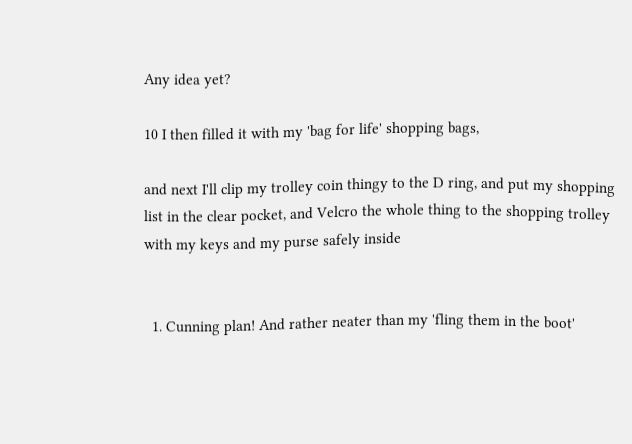Any idea yet?

10 I then filled it with my 'bag for life' shopping bags,

and next I'll clip my trolley coin thingy to the D ring, and put my shopping list in the clear pocket, and Velcro the whole thing to the shopping trolley with my keys and my purse safely inside


  1. Cunning plan! And rather neater than my 'fling them in the boot'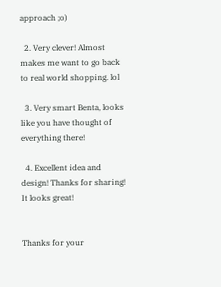approach ;o)

  2. Very clever! Almost makes me want to go back to real world shopping. lol

  3. Very smart Benta, looks like you have thought of everything there!

  4. Excellent idea and design! Thanks for sharing! It looks great!


Thanks for your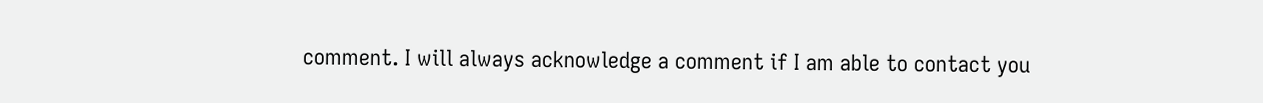comment. I will always acknowledge a comment if I am able to contact you